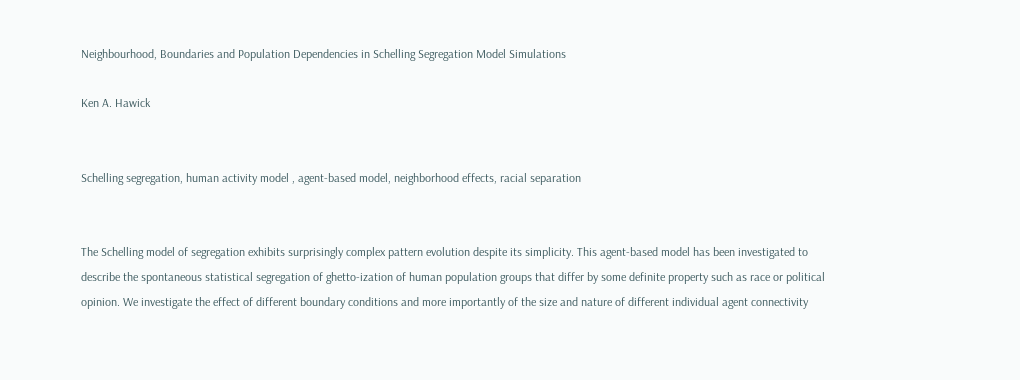Neighbourhood, Boundaries and Population Dependencies in Schelling Segregation Model Simulations

Ken A. Hawick


Schelling segregation, human activity model , agent-based model, neighborhood effects, racial separation


The Schelling model of segregation exhibits surprisingly complex pattern evolution despite its simplicity. This agent-based model has been investigated to describe the spontaneous statistical segregation of ghetto-ization of human population groups that differ by some definite property such as race or political opinion. We investigate the effect of different boundary conditions and more importantly of the size and nature of different individual agent connectivity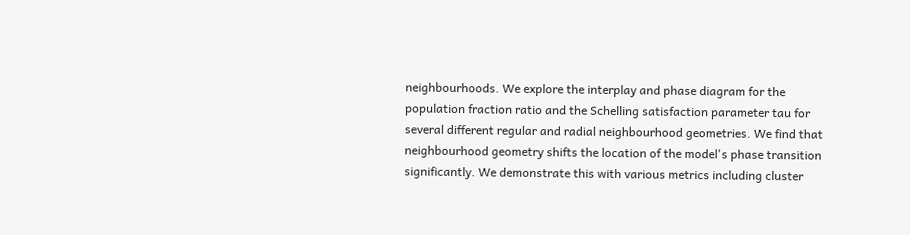neighbourhoods. We explore the interplay and phase diagram for the population fraction ratio and the Schelling satisfaction parameter tau for several different regular and radial neighbourhood geometries. We find that neighbourhood geometry shifts the location of the model's phase transition significantly. We demonstrate this with various metrics including cluster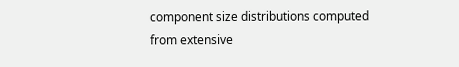component size distributions computed from extensive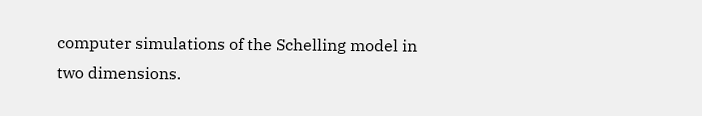computer simulations of the Schelling model in two dimensions.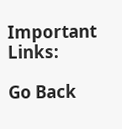Important Links:

Go Back